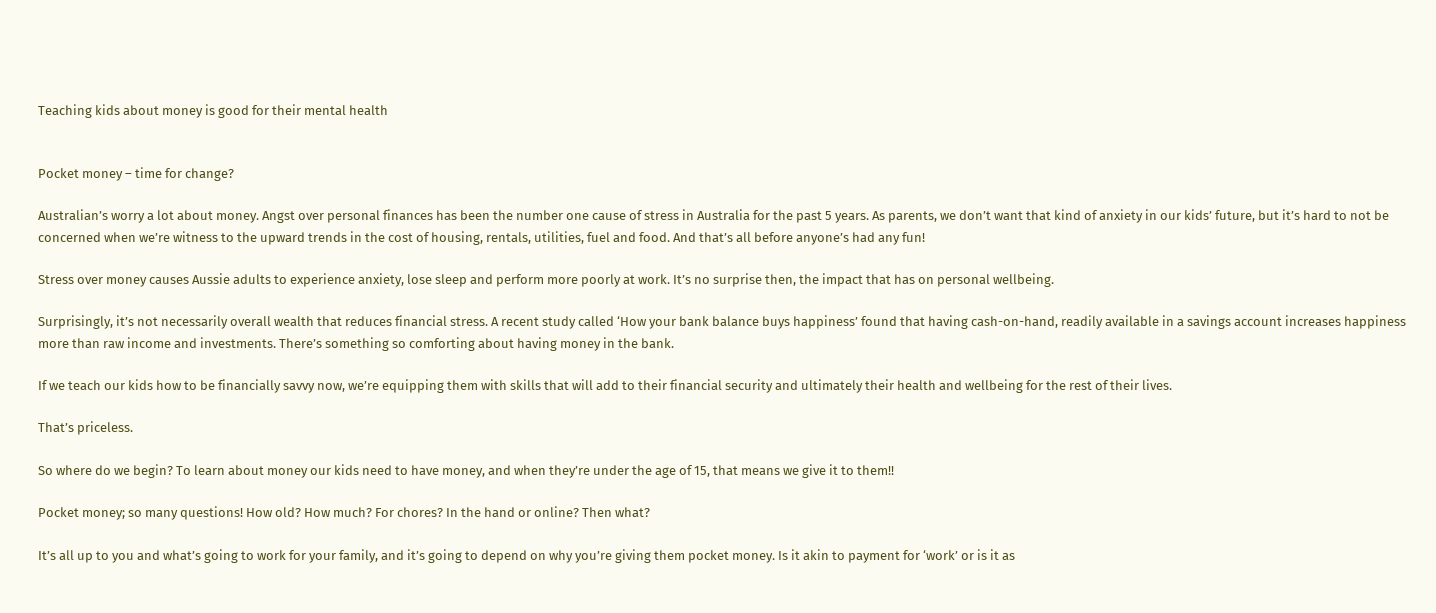Teaching kids about money is good for their mental health


Pocket money – time for change?

Australian’s worry a lot about money. Angst over personal finances has been the number one cause of stress in Australia for the past 5 years. As parents, we don’t want that kind of anxiety in our kids’ future, but it’s hard to not be concerned when we’re witness to the upward trends in the cost of housing, rentals, utilities, fuel and food. And that’s all before anyone’s had any fun!

Stress over money causes Aussie adults to experience anxiety, lose sleep and perform more poorly at work. It’s no surprise then, the impact that has on personal wellbeing.

Surprisingly, it’s not necessarily overall wealth that reduces financial stress. A recent study called ‘How your bank balance buys happiness’ found that having cash-on-hand, readily available in a savings account increases happiness more than raw income and investments. There’s something so comforting about having money in the bank.

If we teach our kids how to be financially savvy now, we’re equipping them with skills that will add to their financial security and ultimately their health and wellbeing for the rest of their lives.

That’s priceless.

So where do we begin? To learn about money our kids need to have money, and when they’re under the age of 15, that means we give it to them!!

Pocket money; so many questions! How old? How much? For chores? In the hand or online? Then what?

It’s all up to you and what’s going to work for your family, and it’s going to depend on why you’re giving them pocket money. Is it akin to payment for ‘work’ or is it as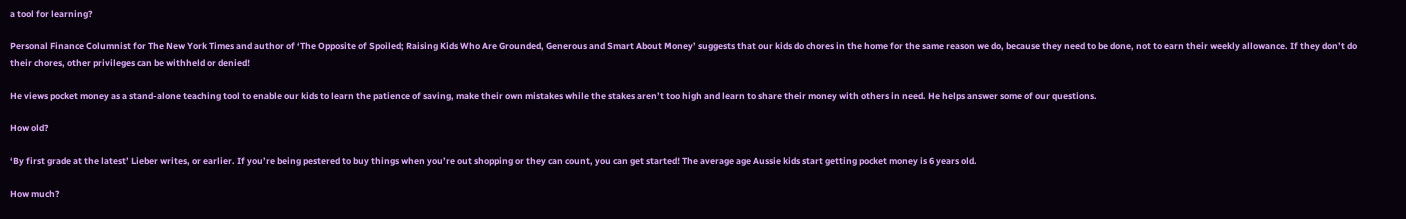a tool for learning?

Personal Finance Columnist for The New York Times and author of ‘The Opposite of Spoiled; Raising Kids Who Are Grounded, Generous and Smart About Money’ suggests that our kids do chores in the home for the same reason we do, because they need to be done, not to earn their weekly allowance. If they don’t do their chores, other privileges can be withheld or denied!

He views pocket money as a stand-alone teaching tool to enable our kids to learn the patience of saving, make their own mistakes while the stakes aren’t too high and learn to share their money with others in need. He helps answer some of our questions.

How old?

‘By first grade at the latest’ Lieber writes, or earlier. If you’re being pestered to buy things when you’re out shopping or they can count, you can get started! The average age Aussie kids start getting pocket money is 6 years old.

How much?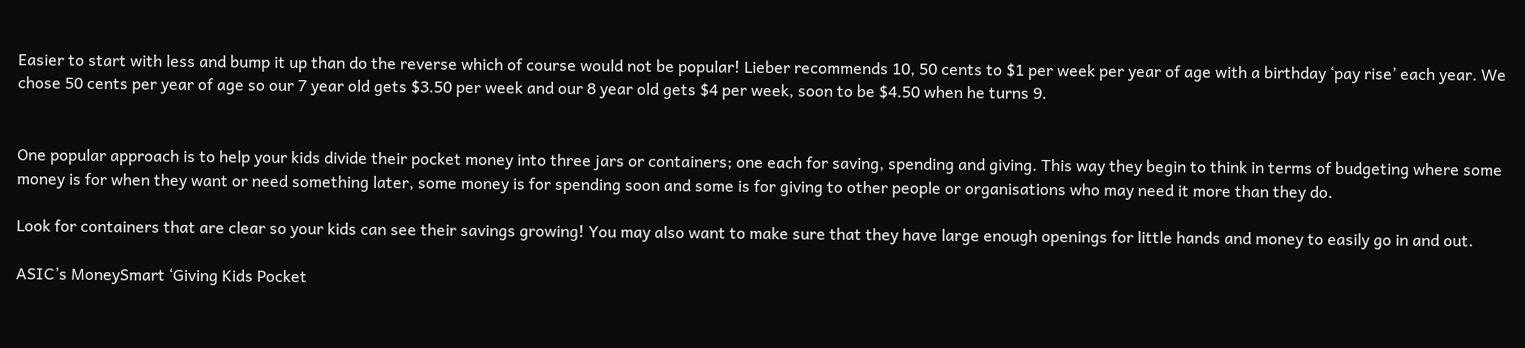Easier to start with less and bump it up than do the reverse which of course would not be popular! Lieber recommends 10, 50 cents to $1 per week per year of age with a birthday ‘pay rise’ each year. We chose 50 cents per year of age so our 7 year old gets $3.50 per week and our 8 year old gets $4 per week, soon to be $4.50 when he turns 9.


One popular approach is to help your kids divide their pocket money into three jars or containers; one each for saving, spending and giving. This way they begin to think in terms of budgeting where some money is for when they want or need something later, some money is for spending soon and some is for giving to other people or organisations who may need it more than they do.

Look for containers that are clear so your kids can see their savings growing! You may also want to make sure that they have large enough openings for little hands and money to easily go in and out.

ASIC’s MoneySmart ‘Giving Kids Pocket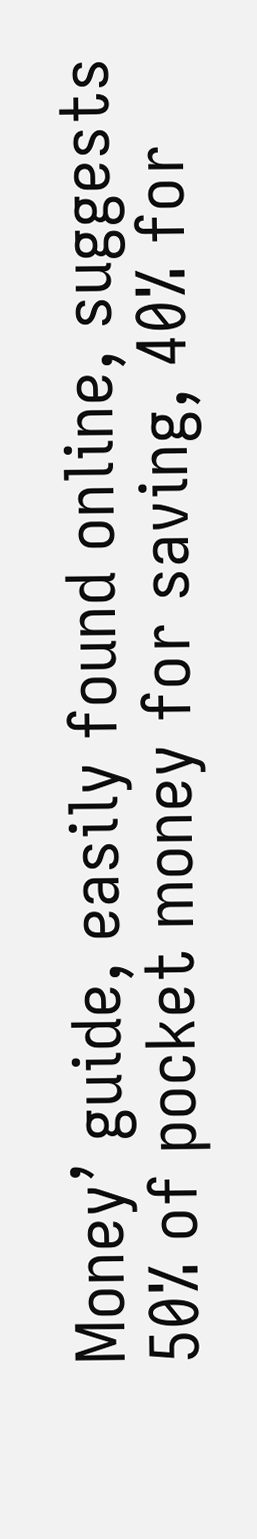Money’ guide, easily found online, suggests 50% of pocket money for saving, 40% for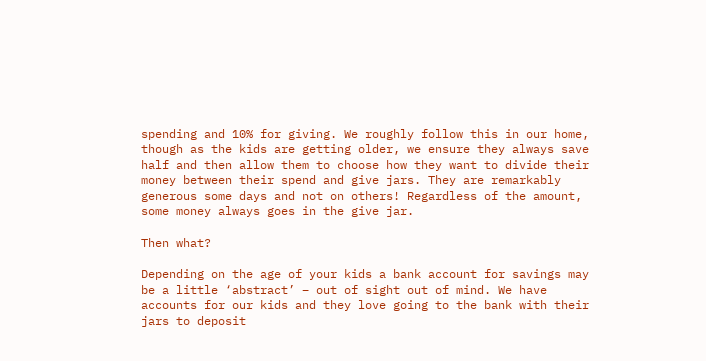spending and 10% for giving. We roughly follow this in our home, though as the kids are getting older, we ensure they always save half and then allow them to choose how they want to divide their money between their spend and give jars. They are remarkably generous some days and not on others! Regardless of the amount, some money always goes in the give jar.

Then what?

Depending on the age of your kids a bank account for savings may be a little ‘abstract’ – out of sight out of mind. We have accounts for our kids and they love going to the bank with their jars to deposit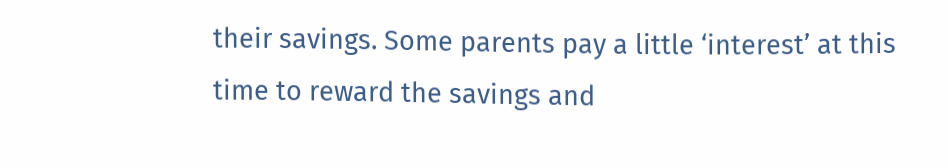their savings. Some parents pay a little ‘interest’ at this time to reward the savings and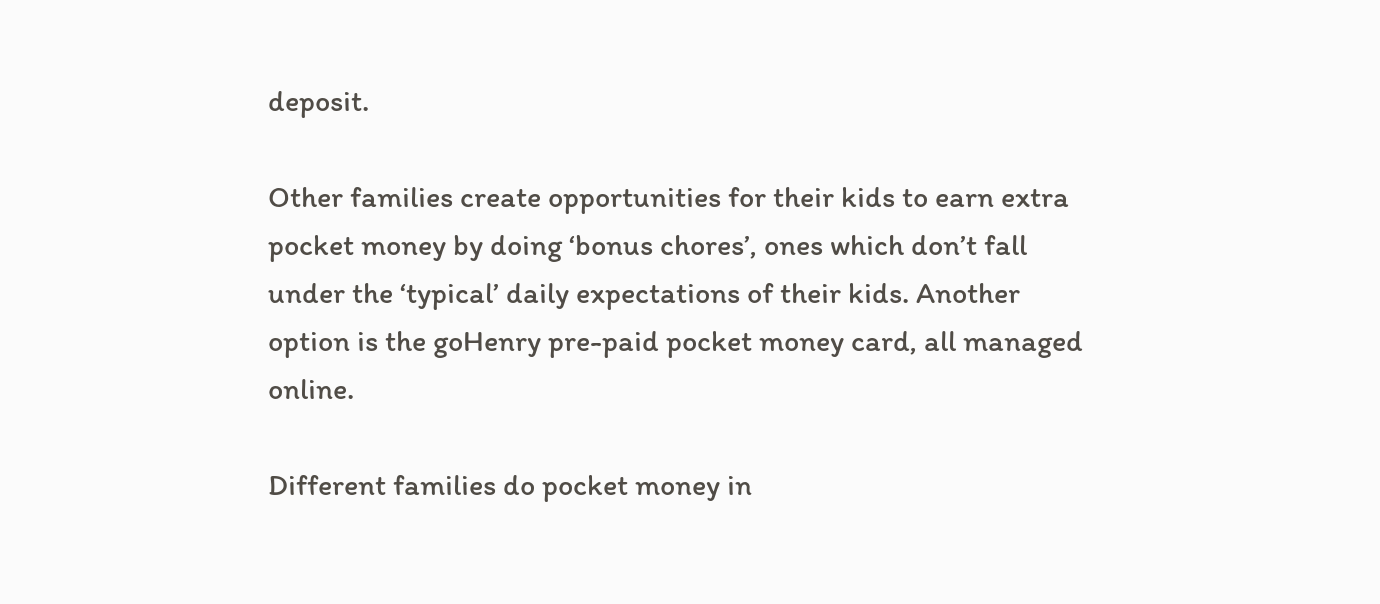deposit.

Other families create opportunities for their kids to earn extra pocket money by doing ‘bonus chores’, ones which don’t fall under the ‘typical’ daily expectations of their kids. Another option is the goHenry pre-paid pocket money card, all managed online.

Different families do pocket money in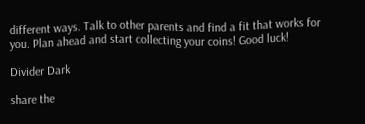different ways. Talk to other parents and find a fit that works for you. Plan ahead and start collecting your coins! Good luck!

Divider Dark

share the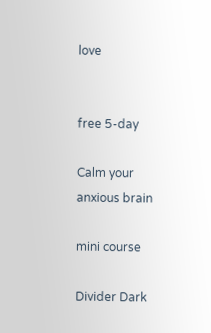love


free 5-day

Calm your anxious brain

mini course

Divider Dark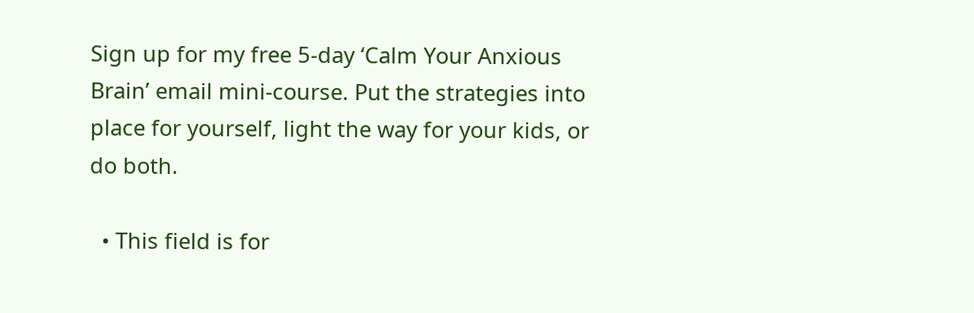Sign up for my free 5-day ‘Calm Your Anxious Brain’ email mini-course. Put the strategies into place for yourself, light the way for your kids, or do both.

  • This field is for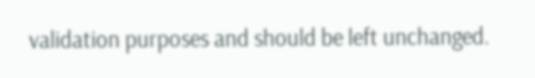validation purposes and should be left unchanged.